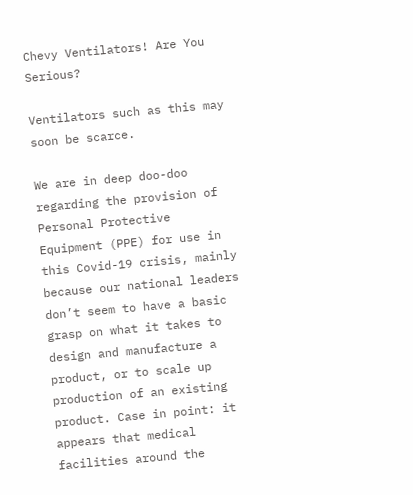Chevy Ventilators! Are You Serious?

Ventilators such as this may soon be scarce.

We are in deep doo-doo regarding the provision of Personal Protective Equipment (PPE) for use in this Covid-19 crisis, mainly because our national leaders don’t seem to have a basic grasp on what it takes to design and manufacture a product, or to scale up production of an existing product. Case in point: it appears that medical facilities around the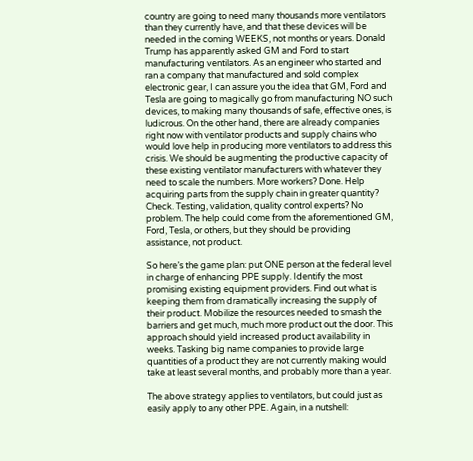country are going to need many thousands more ventilators than they currently have, and that these devices will be needed in the coming WEEKS, not months or years. Donald Trump has apparently asked GM and Ford to start manufacturing ventilators. As an engineer who started and ran a company that manufactured and sold complex electronic gear, I can assure you the idea that GM, Ford and Tesla are going to magically go from manufacturing NO such devices, to making many thousands of safe, effective ones, is ludicrous. On the other hand, there are already companies right now with ventilator products and supply chains who would love help in producing more ventilators to address this crisis. We should be augmenting the productive capacity of these existing ventilator manufacturers with whatever they need to scale the numbers. More workers? Done. Help acquiring parts from the supply chain in greater quantity? Check. Testing, validation, quality control experts? No problem. The help could come from the aforementioned GM, Ford, Tesla, or others, but they should be providing assistance, not product.

So here’s the game plan: put ONE person at the federal level in charge of enhancing PPE supply. Identify the most promising existing equipment providers. Find out what is keeping them from dramatically increasing the supply of their product. Mobilize the resources needed to smash the barriers and get much, much more product out the door. This approach should yield increased product availability in weeks. Tasking big name companies to provide large quantities of a product they are not currently making would take at least several months, and probably more than a year.

The above strategy applies to ventilators, but could just as easily apply to any other PPE. Again, in a nutshell: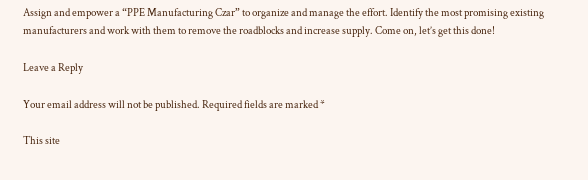Assign and empower a “PPE Manufacturing Czar” to organize and manage the effort. Identify the most promising existing manufacturers and work with them to remove the roadblocks and increase supply. Come on, let’s get this done!

Leave a Reply

Your email address will not be published. Required fields are marked *

This site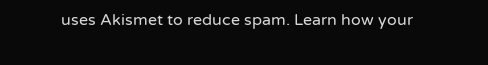uses Akismet to reduce spam. Learn how your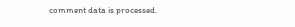comment data is processed.